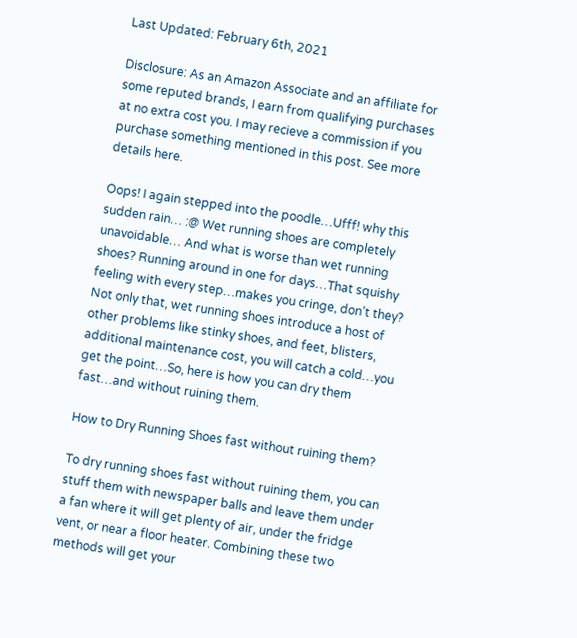Last Updated: February 6th, 2021

Disclosure: As an Amazon Associate and an affiliate for some reputed brands, I earn from qualifying purchases at no extra cost you. I may recieve a commission if you purchase something mentioned in this post. See more details here.

Oops! I again stepped into the poodle…Ufff! why this sudden rain… :@ Wet running shoes are completely unavoidable… And what is worse than wet running shoes? Running around in one for days…That squishy feeling with every step…makes you cringe, don’t they? Not only that, wet running shoes introduce a host of other problems like stinky shoes, and feet, blisters, additional maintenance cost, you will catch a cold…you get the point…So, here is how you can dry them fast…and without ruining them.

How to Dry Running Shoes fast without ruining them?

To dry running shoes fast without ruining them, you can stuff them with newspaper balls and leave them under a fan where it will get plenty of air, under the fridge vent, or near a floor heater. Combining these two methods will get your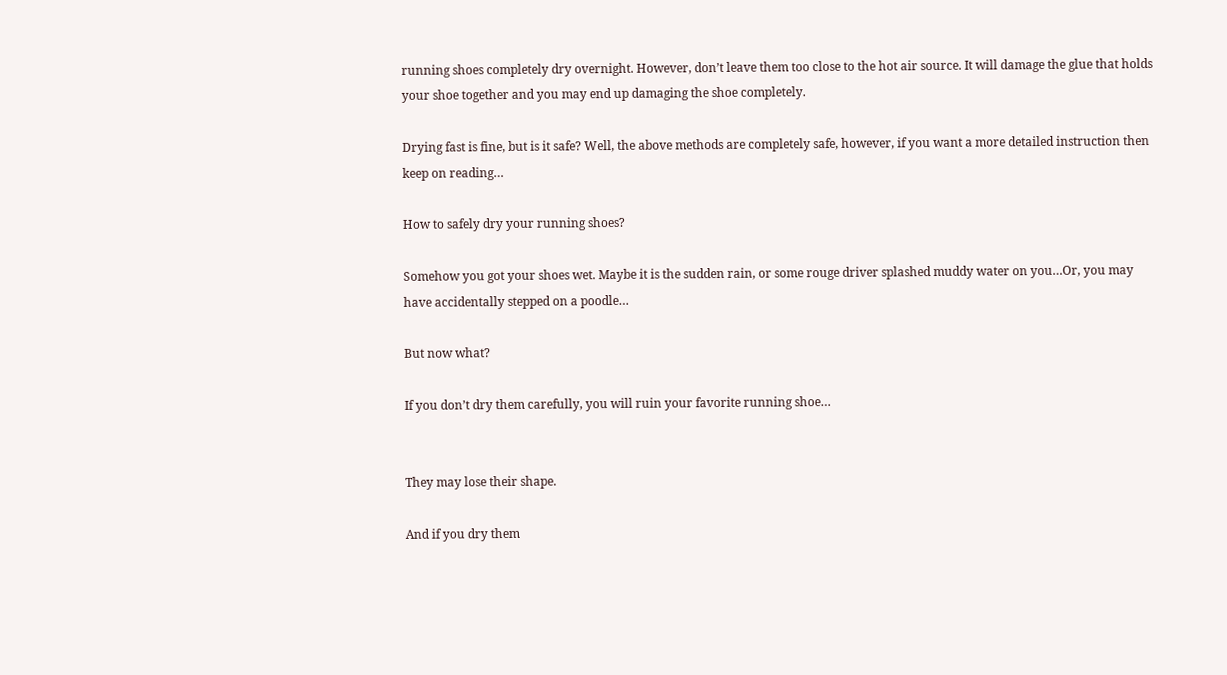running shoes completely dry overnight. However, don’t leave them too close to the hot air source. It will damage the glue that holds your shoe together and you may end up damaging the shoe completely.

Drying fast is fine, but is it safe? Well, the above methods are completely safe, however, if you want a more detailed instruction then keep on reading…

How to safely dry your running shoes?

Somehow you got your shoes wet. Maybe it is the sudden rain, or some rouge driver splashed muddy water on you…Or, you may have accidentally stepped on a poodle…

But now what?

If you don’t dry them carefully, you will ruin your favorite running shoe…


They may lose their shape.

And if you dry them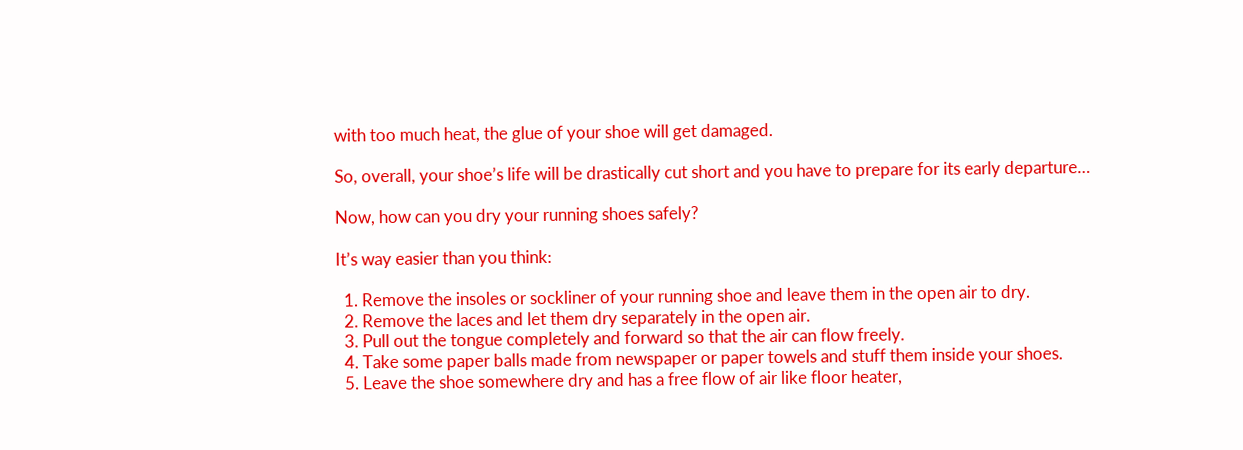with too much heat, the glue of your shoe will get damaged.

So, overall, your shoe’s life will be drastically cut short and you have to prepare for its early departure…

Now, how can you dry your running shoes safely?

It’s way easier than you think:

  1. Remove the insoles or sockliner of your running shoe and leave them in the open air to dry.
  2. Remove the laces and let them dry separately in the open air.
  3. Pull out the tongue completely and forward so that the air can flow freely.
  4. Take some paper balls made from newspaper or paper towels and stuff them inside your shoes.
  5. Leave the shoe somewhere dry and has a free flow of air like floor heater,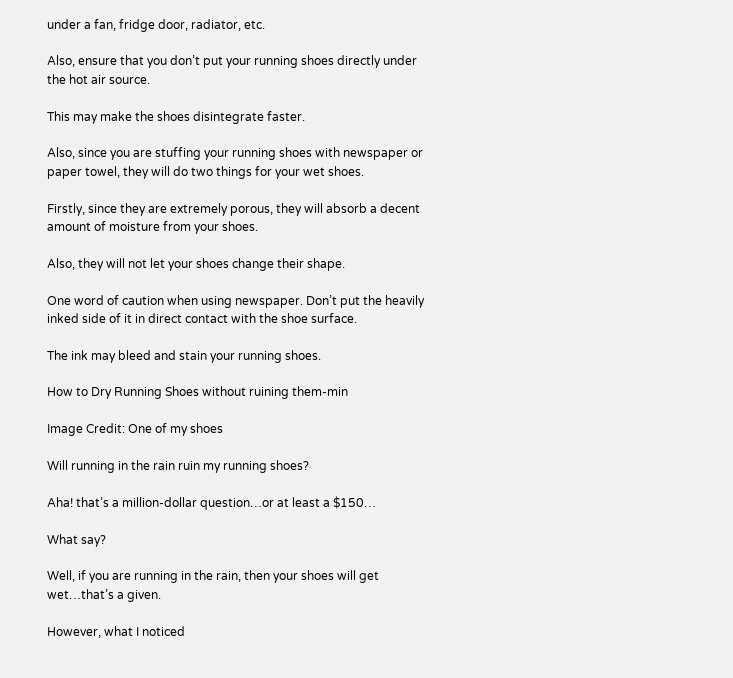under a fan, fridge door, radiator, etc.

Also, ensure that you don’t put your running shoes directly under the hot air source.

This may make the shoes disintegrate faster.

Also, since you are stuffing your running shoes with newspaper or paper towel, they will do two things for your wet shoes.

Firstly, since they are extremely porous, they will absorb a decent amount of moisture from your shoes.

Also, they will not let your shoes change their shape.

One word of caution when using newspaper. Don’t put the heavily inked side of it in direct contact with the shoe surface.

The ink may bleed and stain your running shoes.

How to Dry Running Shoes without ruining them-min

Image Credit: One of my shoes

Will running in the rain ruin my running shoes?

Aha! that’s a million-dollar question…or at least a $150…

What say?

Well, if you are running in the rain, then your shoes will get wet…that’s a given.

However, what I noticed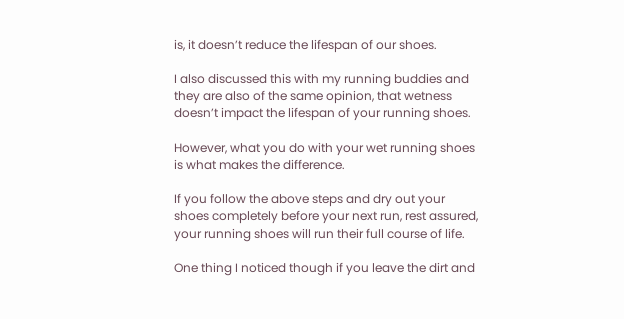is, it doesn’t reduce the lifespan of our shoes.

I also discussed this with my running buddies and they are also of the same opinion, that wetness doesn’t impact the lifespan of your running shoes.

However, what you do with your wet running shoes is what makes the difference.

If you follow the above steps and dry out your shoes completely before your next run, rest assured, your running shoes will run their full course of life.

One thing I noticed though if you leave the dirt and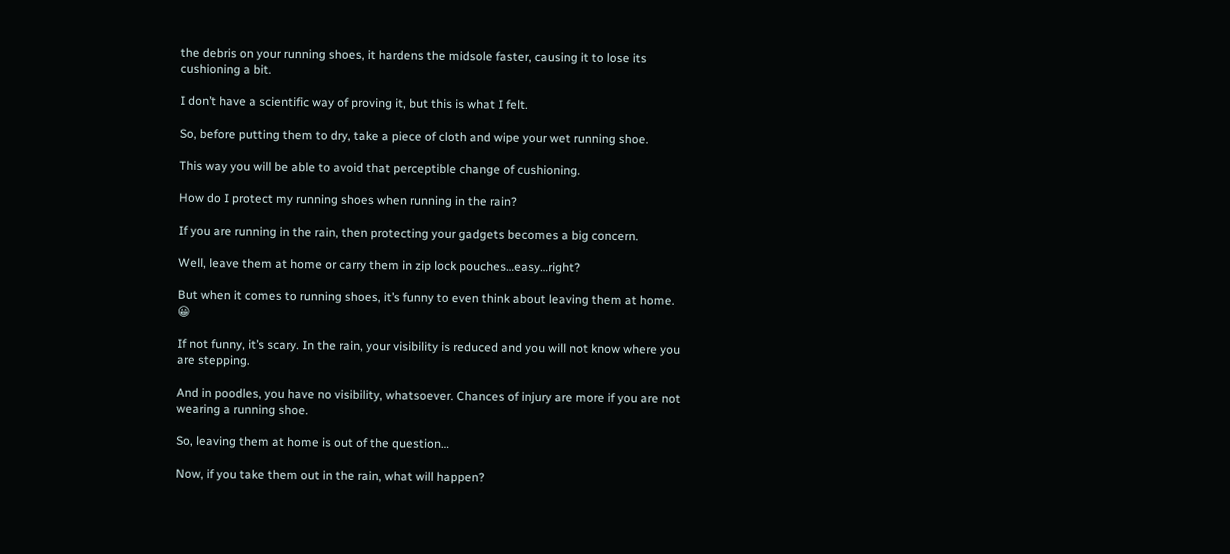the debris on your running shoes, it hardens the midsole faster, causing it to lose its cushioning a bit.

I don’t have a scientific way of proving it, but this is what I felt.

So, before putting them to dry, take a piece of cloth and wipe your wet running shoe.

This way you will be able to avoid that perceptible change of cushioning.

How do I protect my running shoes when running in the rain?

If you are running in the rain, then protecting your gadgets becomes a big concern.

Well, leave them at home or carry them in zip lock pouches…easy…right?

But when it comes to running shoes, it’s funny to even think about leaving them at home. 😀

If not funny, it’s scary. In the rain, your visibility is reduced and you will not know where you are stepping.

And in poodles, you have no visibility, whatsoever. Chances of injury are more if you are not wearing a running shoe.

So, leaving them at home is out of the question…

Now, if you take them out in the rain, what will happen?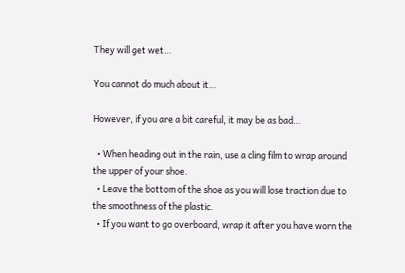They will get wet…

You cannot do much about it…

However, if you are a bit careful, it may be as bad…

  • When heading out in the rain, use a cling film to wrap around the upper of your shoe.
  • Leave the bottom of the shoe as you will lose traction due to the smoothness of the plastic.
  • If you want to go overboard, wrap it after you have worn the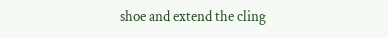shoe and extend the cling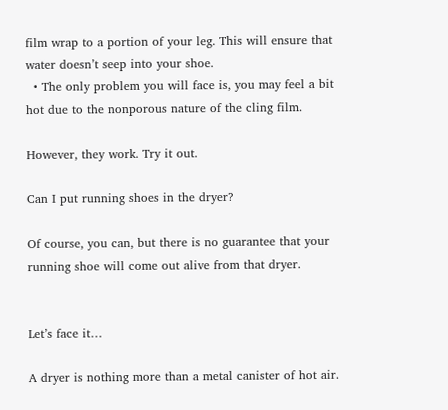film wrap to a portion of your leg. This will ensure that water doesn’t seep into your shoe.
  • The only problem you will face is, you may feel a bit hot due to the nonporous nature of the cling film.

However, they work. Try it out.

Can I put running shoes in the dryer?

Of course, you can, but there is no guarantee that your running shoe will come out alive from that dryer.


Let’s face it…

A dryer is nothing more than a metal canister of hot air.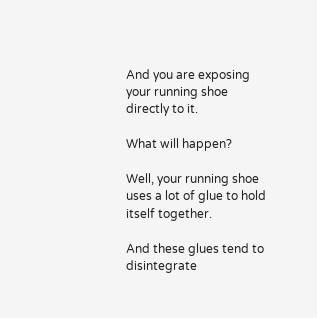And you are exposing your running shoe directly to it.

What will happen?

Well, your running shoe uses a lot of glue to hold itself together.

And these glues tend to disintegrate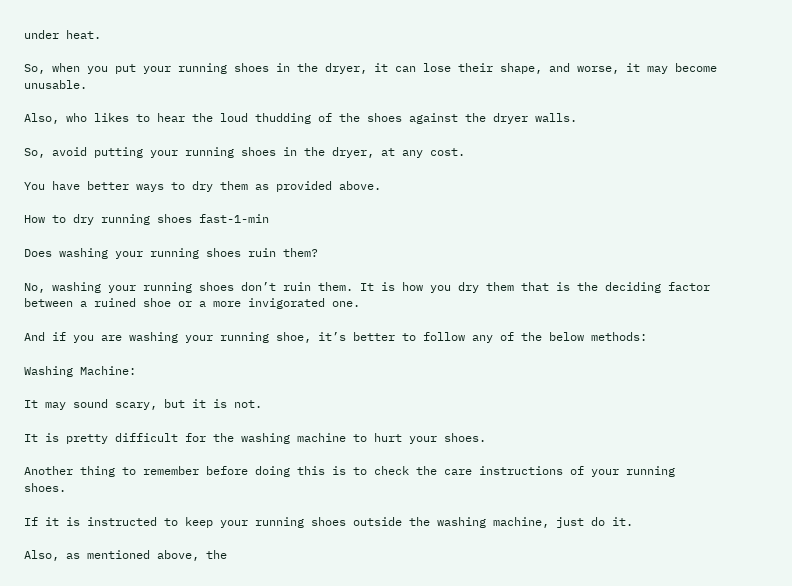under heat.

So, when you put your running shoes in the dryer, it can lose their shape, and worse, it may become unusable.

Also, who likes to hear the loud thudding of the shoes against the dryer walls.

So, avoid putting your running shoes in the dryer, at any cost.

You have better ways to dry them as provided above.

How to dry running shoes fast-1-min

Does washing your running shoes ruin them?

No, washing your running shoes don’t ruin them. It is how you dry them that is the deciding factor between a ruined shoe or a more invigorated one.

And if you are washing your running shoe, it’s better to follow any of the below methods:

Washing Machine:

It may sound scary, but it is not.

It is pretty difficult for the washing machine to hurt your shoes.

Another thing to remember before doing this is to check the care instructions of your running shoes.

If it is instructed to keep your running shoes outside the washing machine, just do it.

Also, as mentioned above, the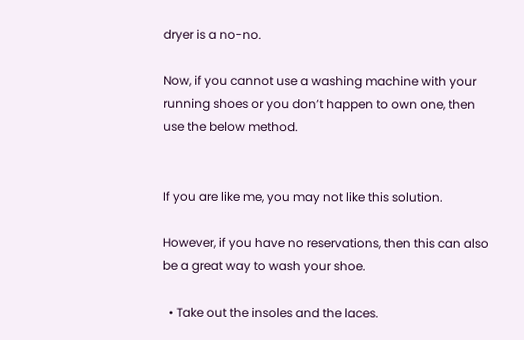dryer is a no-no.

Now, if you cannot use a washing machine with your running shoes or you don’t happen to own one, then use the below method.


If you are like me, you may not like this solution.

However, if you have no reservations, then this can also be a great way to wash your shoe.

  • Take out the insoles and the laces.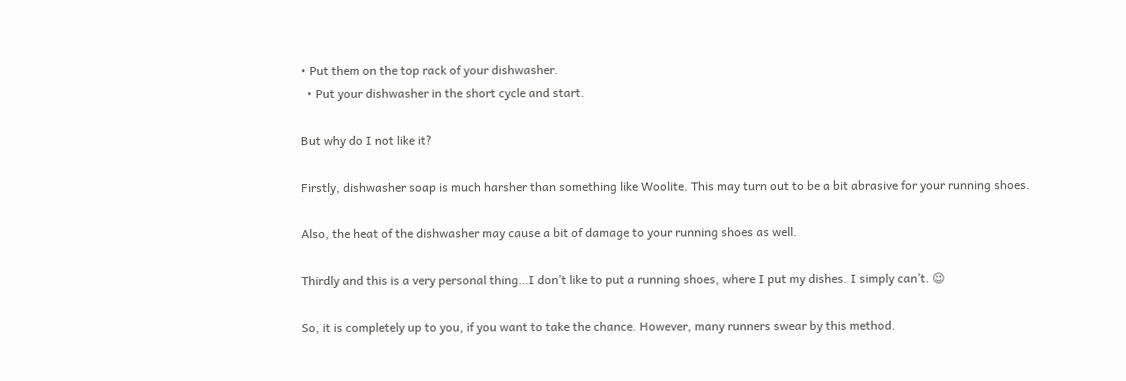• Put them on the top rack of your dishwasher.
  • Put your dishwasher in the short cycle and start.

But why do I not like it?

Firstly, dishwasher soap is much harsher than something like Woolite. This may turn out to be a bit abrasive for your running shoes.

Also, the heat of the dishwasher may cause a bit of damage to your running shoes as well.

Thirdly and this is a very personal thing…I don’t like to put a running shoes, where I put my dishes. I simply can’t. 😉

So, it is completely up to you, if you want to take the chance. However, many runners swear by this method.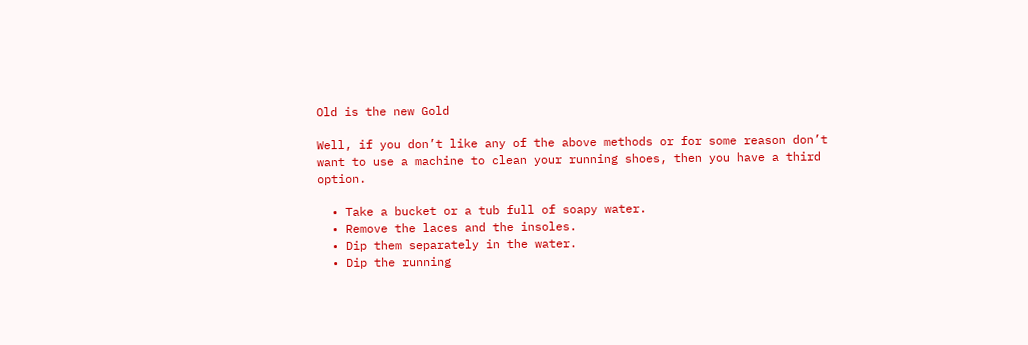Old is the new Gold

Well, if you don’t like any of the above methods or for some reason don’t want to use a machine to clean your running shoes, then you have a third option.

  • Take a bucket or a tub full of soapy water.
  • Remove the laces and the insoles.
  • Dip them separately in the water.
  • Dip the running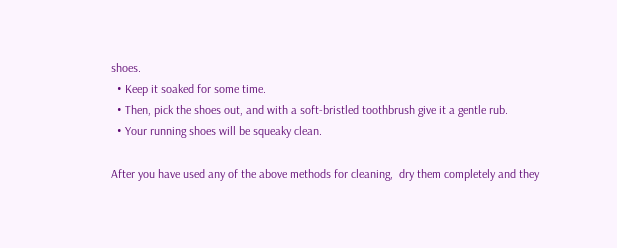shoes.
  • Keep it soaked for some time.
  • Then, pick the shoes out, and with a soft-bristled toothbrush give it a gentle rub.
  • Your running shoes will be squeaky clean.

After you have used any of the above methods for cleaning,  dry them completely and they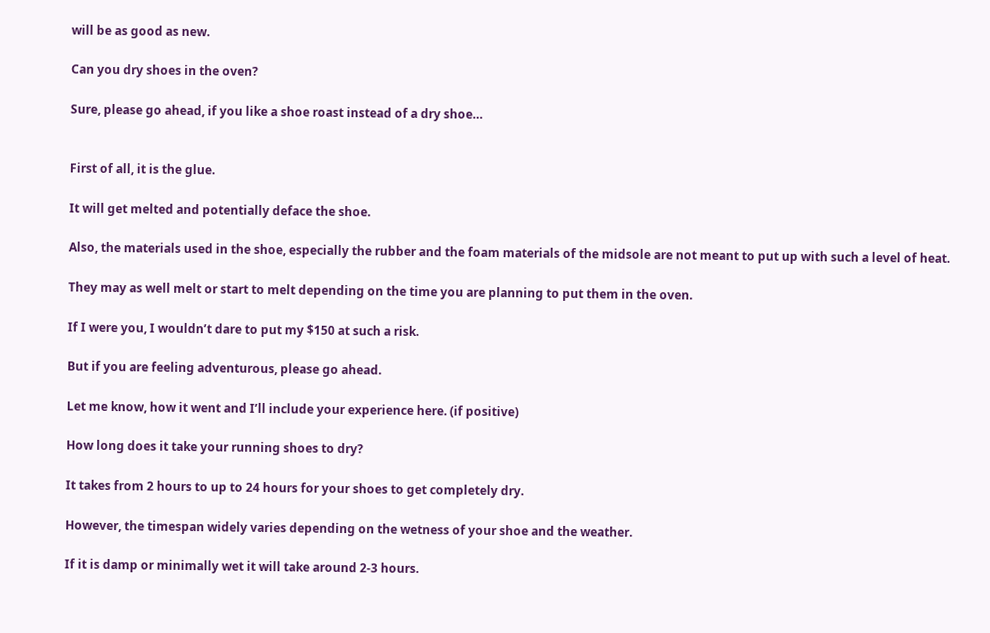will be as good as new.

Can you dry shoes in the oven?

Sure, please go ahead, if you like a shoe roast instead of a dry shoe…


First of all, it is the glue.

It will get melted and potentially deface the shoe.

Also, the materials used in the shoe, especially the rubber and the foam materials of the midsole are not meant to put up with such a level of heat.

They may as well melt or start to melt depending on the time you are planning to put them in the oven.

If I were you, I wouldn’t dare to put my $150 at such a risk.

But if you are feeling adventurous, please go ahead.

Let me know, how it went and I’ll include your experience here. (if positive)

How long does it take your running shoes to dry?

It takes from 2 hours to up to 24 hours for your shoes to get completely dry.

However, the timespan widely varies depending on the wetness of your shoe and the weather.

If it is damp or minimally wet it will take around 2-3 hours.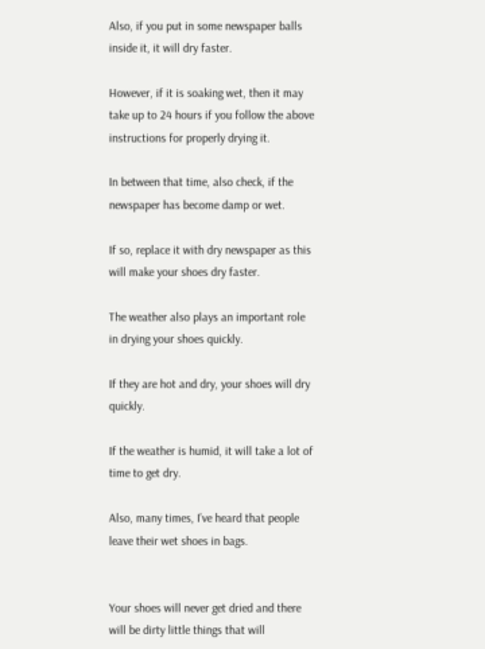Also, if you put in some newspaper balls inside it, it will dry faster.

However, if it is soaking wet, then it may take up to 24 hours if you follow the above instructions for properly drying it.

In between that time, also check, if the newspaper has become damp or wet.

If so, replace it with dry newspaper as this will make your shoes dry faster.

The weather also plays an important role in drying your shoes quickly.

If they are hot and dry, your shoes will dry quickly.

If the weather is humid, it will take a lot of time to get dry.

Also, many times, I’ve heard that people leave their wet shoes in bags.


Your shoes will never get dried and there will be dirty little things that will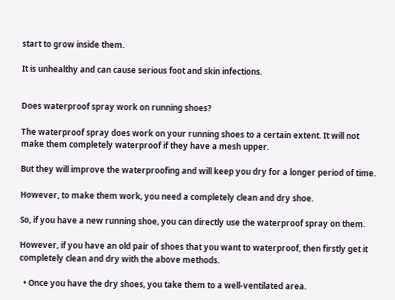start to grow inside them.

It is unhealthy and can cause serious foot and skin infections.


Does waterproof spray work on running shoes?

The waterproof spray does work on your running shoes to a certain extent. It will not make them completely waterproof if they have a mesh upper.

But they will improve the waterproofing and will keep you dry for a longer period of time.

However, to make them work, you need a completely clean and dry shoe.

So, if you have a new running shoe, you can directly use the waterproof spray on them.

However, if you have an old pair of shoes that you want to waterproof, then firstly get it completely clean and dry with the above methods.

  • Once you have the dry shoes, you take them to a well-ventilated area.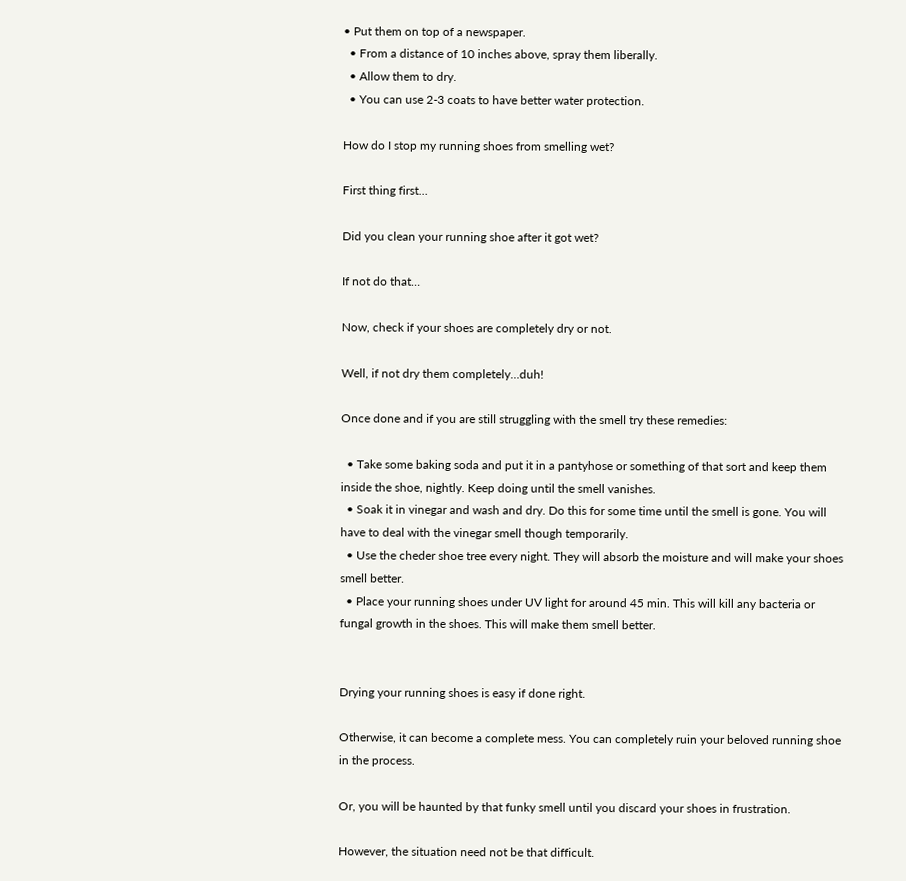• Put them on top of a newspaper.
  • From a distance of 10 inches above, spray them liberally.
  • Allow them to dry.
  • You can use 2-3 coats to have better water protection.

How do I stop my running shoes from smelling wet?

First thing first…

Did you clean your running shoe after it got wet?

If not do that…

Now, check if your shoes are completely dry or not.

Well, if not dry them completely…duh!

Once done and if you are still struggling with the smell try these remedies:

  • Take some baking soda and put it in a pantyhose or something of that sort and keep them inside the shoe, nightly. Keep doing until the smell vanishes.
  • Soak it in vinegar and wash and dry. Do this for some time until the smell is gone. You will have to deal with the vinegar smell though temporarily.
  • Use the cheder shoe tree every night. They will absorb the moisture and will make your shoes smell better.
  • Place your running shoes under UV light for around 45 min. This will kill any bacteria or fungal growth in the shoes. This will make them smell better.


Drying your running shoes is easy if done right.

Otherwise, it can become a complete mess. You can completely ruin your beloved running shoe in the process.

Or, you will be haunted by that funky smell until you discard your shoes in frustration.

However, the situation need not be that difficult.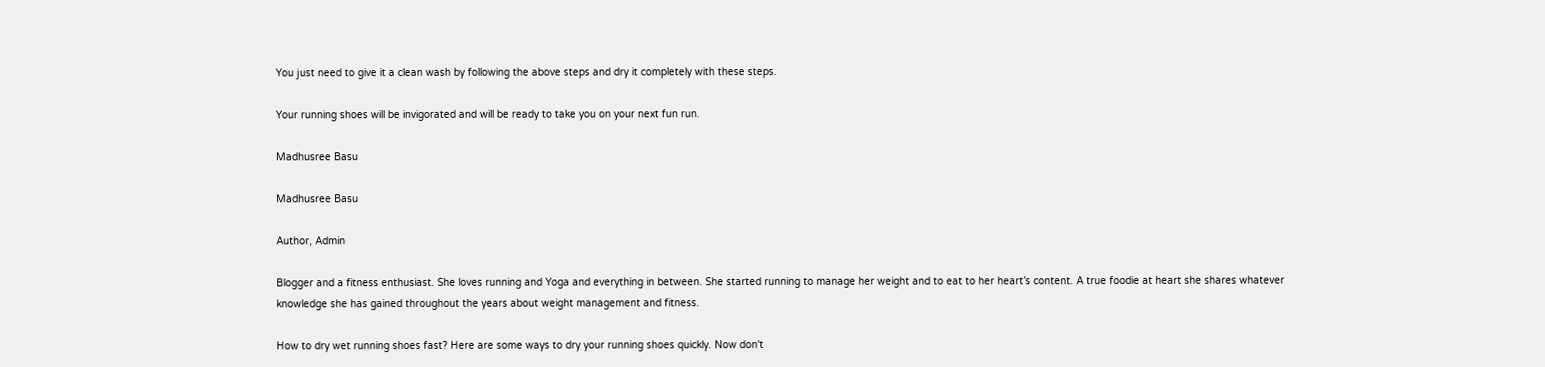You just need to give it a clean wash by following the above steps and dry it completely with these steps.

Your running shoes will be invigorated and will be ready to take you on your next fun run.

Madhusree Basu

Madhusree Basu

Author, Admin

Blogger and a fitness enthusiast. She loves running and Yoga and everything in between. She started running to manage her weight and to eat to her heart’s content. A true foodie at heart she shares whatever knowledge she has gained throughout the years about weight management and fitness.

How to dry wet running shoes fast? Here are some ways to dry your running shoes quickly. Now don't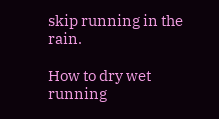skip running in the rain.

How to dry wet running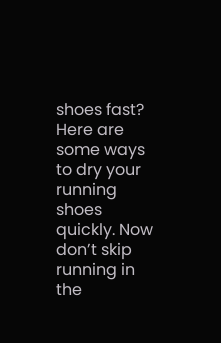shoes fast? Here are some ways to dry your running shoes quickly. Now don’t skip running in the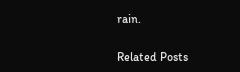rain.

Related Posts